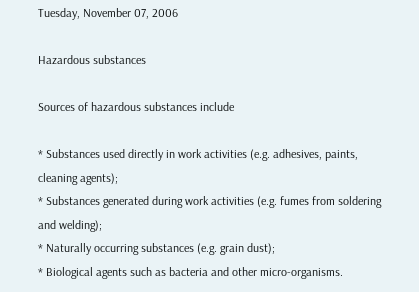Tuesday, November 07, 2006

Hazardous substances

Sources of hazardous substances include

* Substances used directly in work activities (e.g. adhesives, paints, cleaning agents);
* Substances generated during work activities (e.g. fumes from soldering and welding);
* Naturally occurring substances (e.g. grain dust);
* Biological agents such as bacteria and other micro-organisms.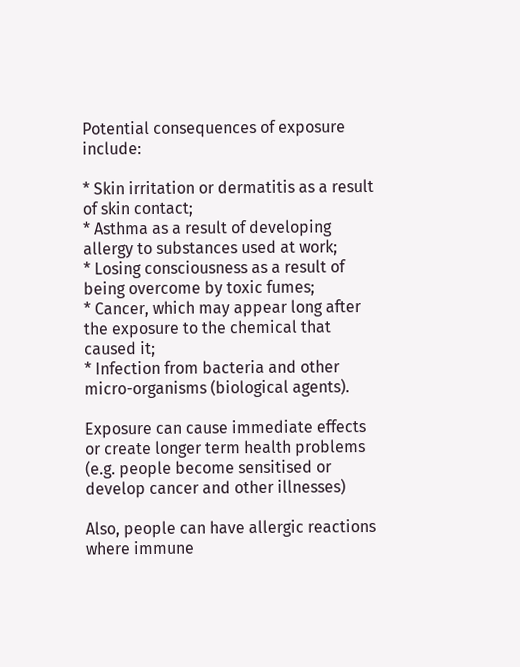Potential consequences of exposure include:

* Skin irritation or dermatitis as a result of skin contact;
* Asthma as a result of developing allergy to substances used at work;
* Losing consciousness as a result of being overcome by toxic fumes;
* Cancer, which may appear long after the exposure to the chemical that caused it;
* Infection from bacteria and other micro-organisms (biological agents).

Exposure can cause immediate effects or create longer term health problems (e.g. people become sensitised or develop cancer and other illnesses)

Also, people can have allergic reactions where immune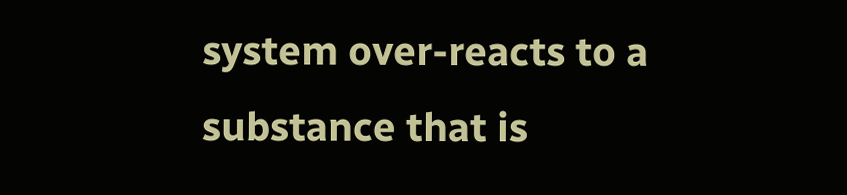system over-reacts to a substance that is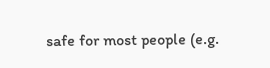safe for most people (e.g.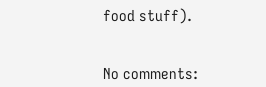food stuff).


No comments: